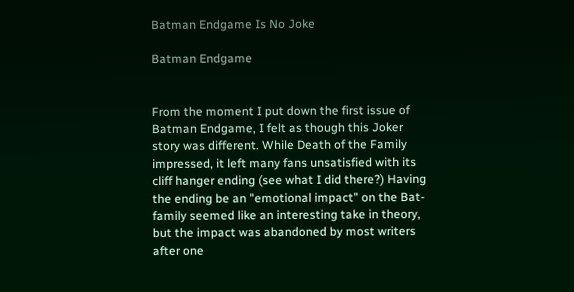Batman Endgame Is No Joke

Batman Endgame


From the moment I put down the first issue of Batman Endgame, I felt as though this Joker story was different. While Death of the Family impressed, it left many fans unsatisfied with its cliff hanger ending (see what I did there?) Having the ending be an "emotional impact" on the Bat-family seemed like an interesting take in theory, but the impact was abandoned by most writers after one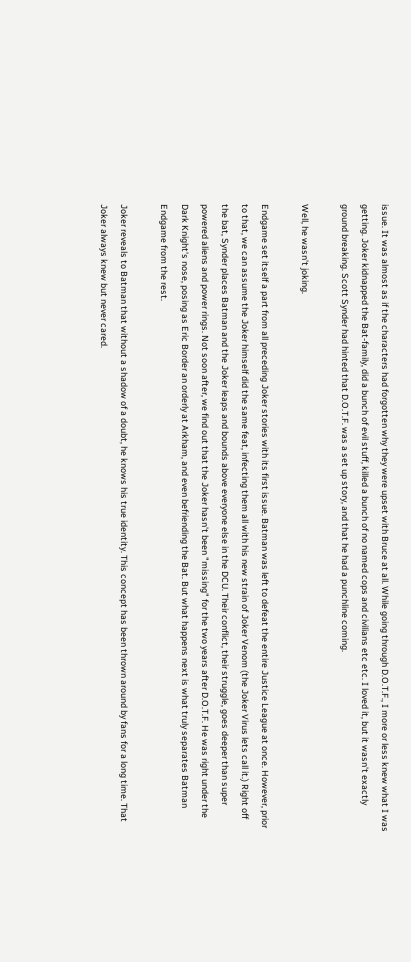issue. It was almost as if the characters had forgotten why they were upset with Bruce at all. While going through D.O.T.F., I more or less knew what I was getting. Joker kidnapped the Bat-family, did a bunch of evil stuff, killed a bunch of no named cops and civilians etc etc. I loved it, but it wasn't exactly ground breaking. Scott Synder had hinted that D.O.T.F. was a set up story, and that he had a punchline coming.

Well, he wasn't joking.

Endgame set itself a part from all preceding Joker stories with its first issue. Batman was left to defeat the entire Justice League at once. However, prior to that, we can assume the Joker himself did the same feat, infecting them all with his new strain of Joker Venom (the Joker Virus lets call it.) Right off the bat, Synder places Batman and the Joker leaps and bounds above everyone else in the DCU. Their conflict, their struggle, goes deeper than super powered aliens and power rings. Not soon after, we find out that the Joker hasn't been "missing" for the two years after D.O.T.F. He was right under the Dark Knight's nose, posing as Eric Border an orderly at Arkham, and even befriending the Bat. But what happens next is what truly separates Batman Endgame from the rest.

Joker reveals to Batman that without a shadow of a doubt, he knows his true identity. This concept has been thrown around by fans for a long time. That Joker always knew but never cared.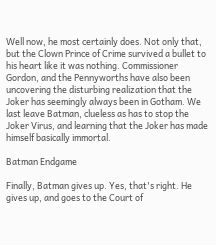Well now, he most certainly does. Not only that, but the Clown Prince of Crime survived a bullet to his heart like it was nothing. Commissioner Gordon, and the Pennyworths have also been uncovering the disturbing realization that the Joker has seemingly always been in Gotham. We last leave Batman, clueless as has to stop the Joker Virus, and learning that the Joker has made himself basically immortal.

Batman Endgame

Finally, Batman gives up. Yes, that's right. He gives up, and goes to the Court of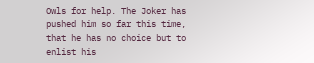Owls for help. The Joker has pushed him so far this time, that he has no choice but to enlist his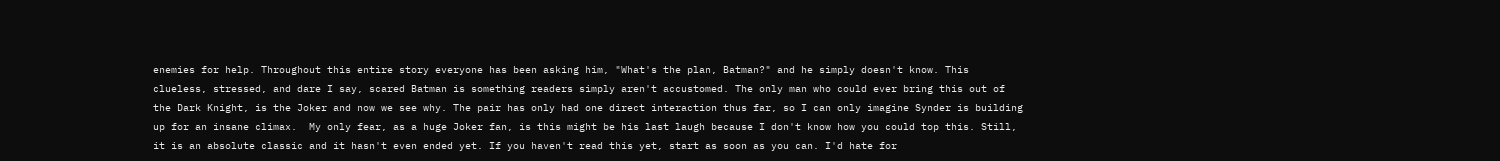enemies for help. Throughout this entire story everyone has been asking him, "What's the plan, Batman?" and he simply doesn't know. This clueless, stressed, and dare I say, scared Batman is something readers simply aren't accustomed. The only man who could ever bring this out of the Dark Knight, is the Joker and now we see why. The pair has only had one direct interaction thus far, so I can only imagine Synder is building up for an insane climax.  My only fear, as a huge Joker fan, is this might be his last laugh because I don't know how you could top this. Still, it is an absolute classic and it hasn't even ended yet. If you haven't read this yet, start as soon as you can. I'd hate for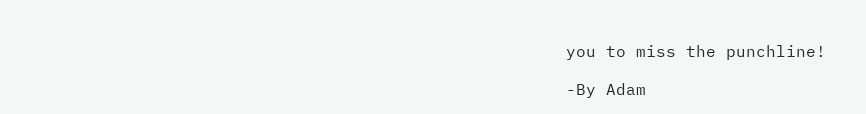you to miss the punchline!

-By Adam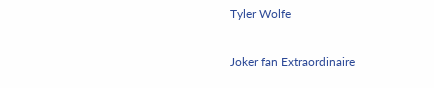Tyler Wolfe

Joker fan Extraordinaire